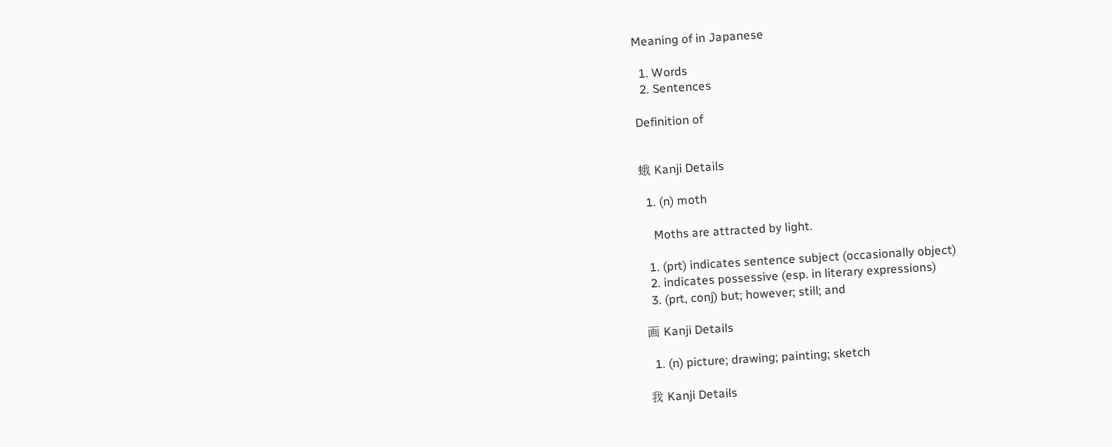Meaning of in Japanese

  1. Words
  2. Sentences

Definition of


蛾 Kanji Details

  1. (n) moth

    Moths are attracted by light.

  1. (prt) indicates sentence subject (occasionally object)
  2. indicates possessive (esp. in literary expressions)
  3. (prt, conj) but; however; still; and

画 Kanji Details

  1. (n) picture; drawing; painting; sketch

我 Kanji Details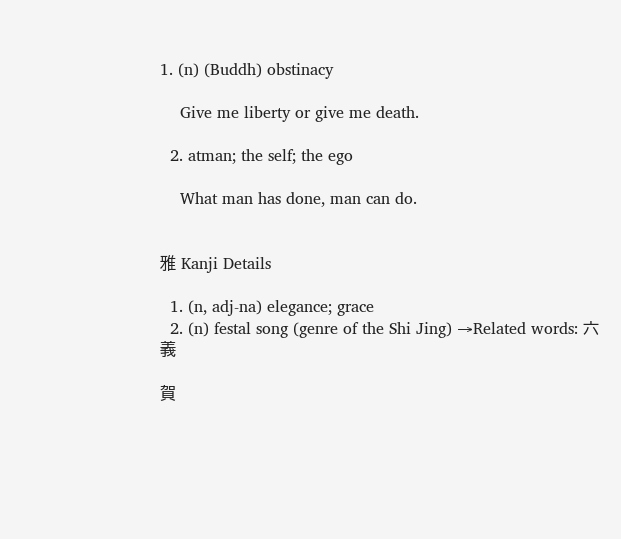1. (n) (Buddh) obstinacy

    Give me liberty or give me death.

  2. atman; the self; the ego

    What man has done, man can do.


雅 Kanji Details

  1. (n, adj-na) elegance; grace
  2. (n) festal song (genre of the Shi Jing) →Related words: 六義

賀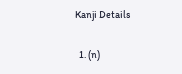Kanji Details

  1. (n)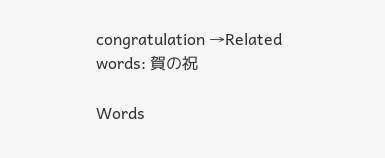congratulation →Related words: 賀の祝

Words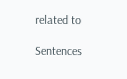related to

Sentences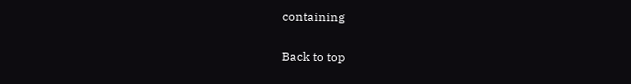containing

Back to top